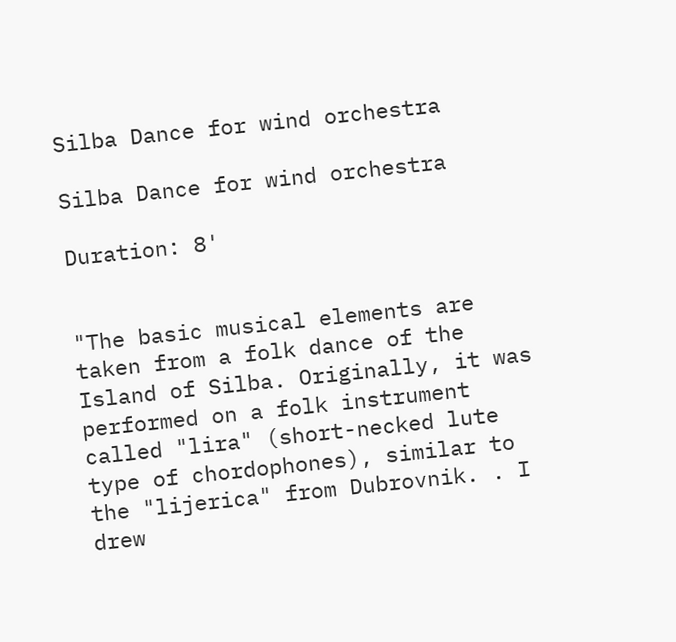Silba Dance for wind orchestra

Silba Dance for wind orchestra

Duration: 8'


"The basic musical elements are taken from a folk dance of the Island of Silba. Originally, it was performed on a folk instrument called "lira" (short-necked lute type of chordophones), similar to the "lijerica" from Dubrovnik. . I drew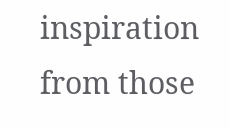inspiration from those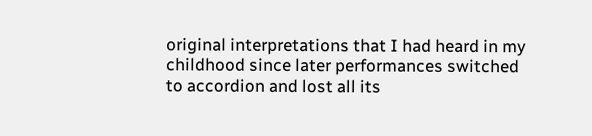original interpretations that I had heard in my childhood since later performances switched to accordion and lost all its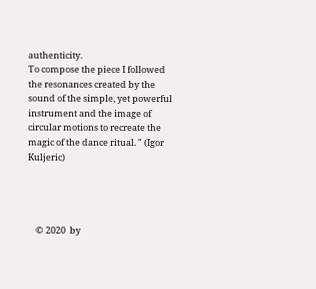authenticity.
To compose the piece I followed the resonances created by the sound of the simple, yet powerful instrument and the image of circular motions to recreate the magic of the dance ritual. " (Igor Kuljeric)




    © 2020  by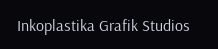Inkoplastika Grafik Studios